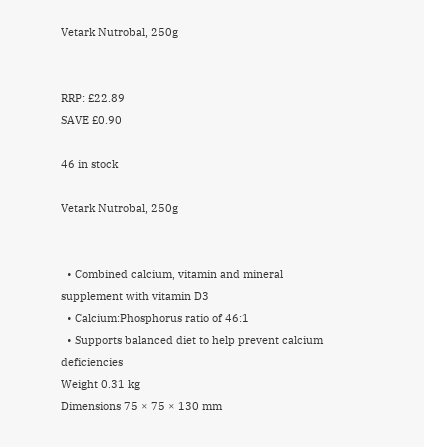Vetark Nutrobal, 250g


RRP: £22.89
SAVE £0.90

46 in stock

Vetark Nutrobal, 250g


  • Combined calcium, vitamin and mineral supplement with vitamin D3
  • Calcium:Phosphorus ratio of 46:1
  • Supports balanced diet to help prevent calcium deficiencies
Weight 0.31 kg
Dimensions 75 × 75 × 130 mm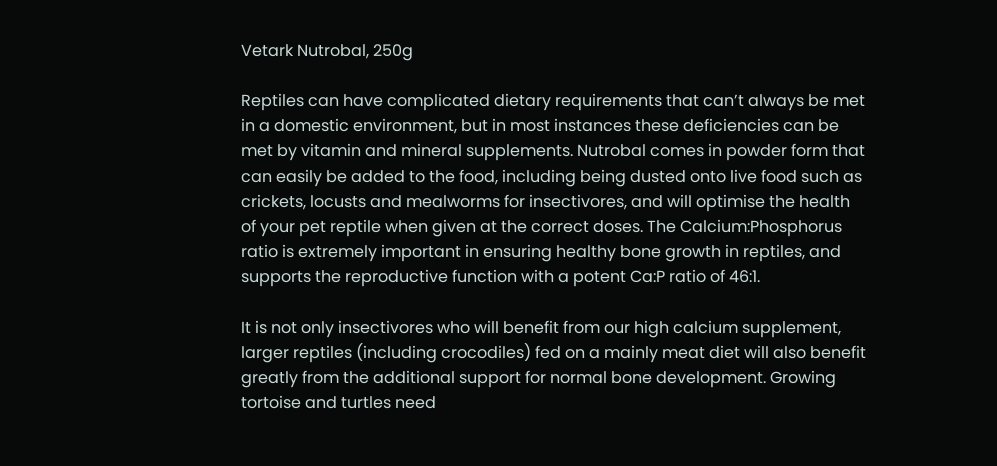Vetark Nutrobal, 250g

Reptiles can have complicated dietary requirements that can’t always be met in a domestic environment, but in most instances these deficiencies can be met by vitamin and mineral supplements. Nutrobal comes in powder form that can easily be added to the food, including being dusted onto live food such as crickets, locusts and mealworms for insectivores, and will optimise the health of your pet reptile when given at the correct doses. The Calcium:Phosphorus ratio is extremely important in ensuring healthy bone growth in reptiles, and supports the reproductive function with a potent Ca:P ratio of 46:1.

It is not only insectivores who will benefit from our high calcium supplement, larger reptiles (including crocodiles) fed on a mainly meat diet will also benefit greatly from the additional support for normal bone development. Growing tortoise and turtles need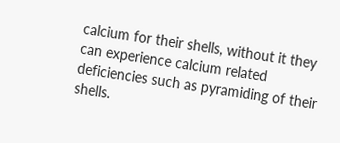calcium for their shells, without it they can experience calcium related deficiencies such as pyramiding of their shells.